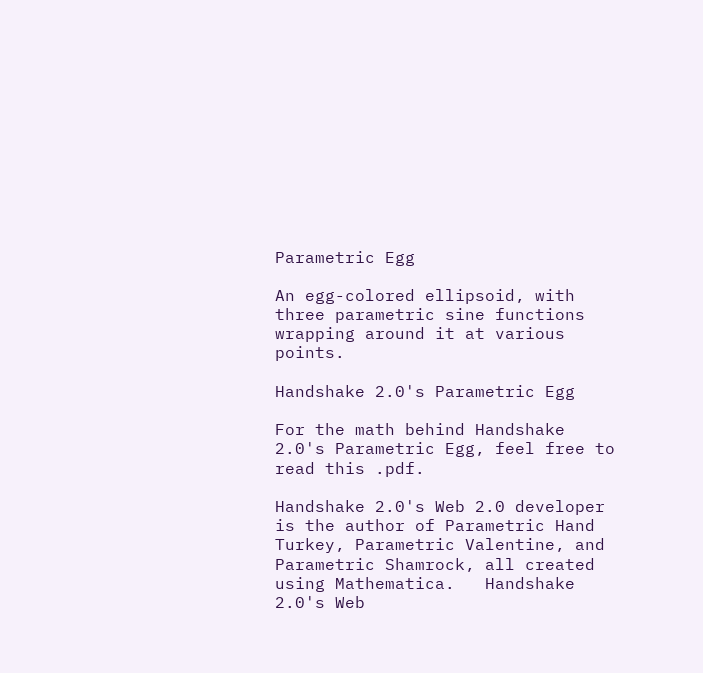Parametric Egg

An egg-colored ellipsoid, with three parametric sine functions wrapping around it at various points.

Handshake 2.0's Parametric Egg

For the math behind Handshake 2.0's Parametric Egg, feel free to read this .pdf.

Handshake 2.0's Web 2.0 developer is the author of Parametric Hand Turkey, Parametric Valentine, and Parametric Shamrock, all created using Mathematica.   Handshake 2.0's Web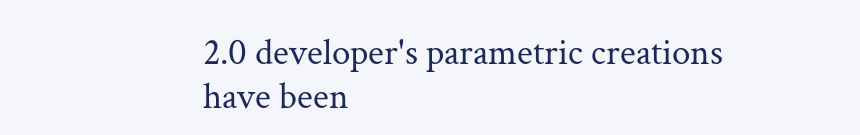2.0 developer's parametric creations have been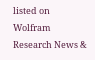listed on Wolfram Research News &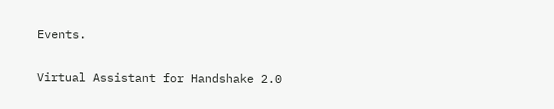Events.

Virtual Assistant for Handshake 2.0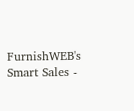FurnishWEB's Smart Sales -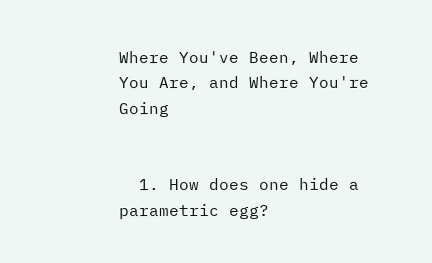Where You've Been, Where You Are, and Where You're Going


  1. How does one hide a parametric egg?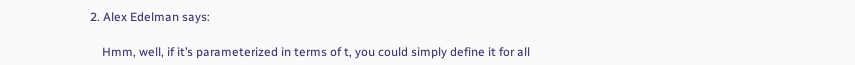2. Alex Edelman says:

    Hmm, well, if it’s parameterized in terms of t, you could simply define it for all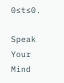0≤t≤0.

Speak Your Mind